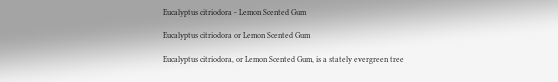Eucalyptus citriodora - Lemon Scented Gum

Eucalyptus citriodora or Lemon Scented Gum

Eucalyptus citriodora, or Lemon Scented Gum, is a stately evergreen tree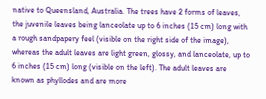native to Queensland, Australia. The trees have 2 forms of leaves, the juvenile leaves being lanceolate up to 6 inches (15 cm) long with a rough sandpapery feel (visible on the right side of the image), whereas the adult leaves are light green, glossy, and lanceolate, up to 6 inches (15 cm) long (visible on the left). The adult leaves are known as phyllodes and are more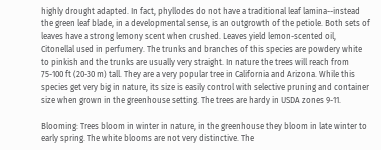highly drought adapted. In fact, phyllodes do not have a traditional leaf lamina--instead the green leaf blade, in a developmental sense, is an outgrowth of the petiole. Both sets of leaves have a strong lemony scent when crushed. Leaves yield lemon-scented oil, Citonellal used in perfumery. The trunks and branches of this species are powdery white to pinkish and the trunks are usually very straight. In nature the trees will reach from 75-100 ft (20-30 m) tall. They are a very popular tree in California and Arizona. While this species get very big in nature, its size is easily control with selective pruning and container size when grown in the greenhouse setting. The trees are hardy in USDA zones 9-11.

Blooming: Trees bloom in winter in nature, in the greenhouse they bloom in late winter to early spring. The white blooms are not very distinctive. The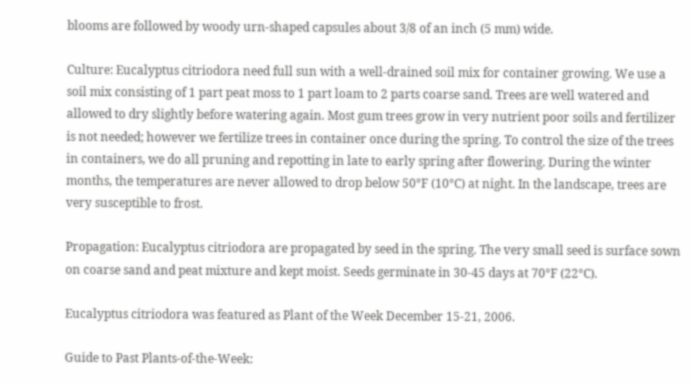blooms are followed by woody urn-shaped capsules about 3/8 of an inch (5 mm) wide.

Culture: Eucalyptus citriodora need full sun with a well-drained soil mix for container growing. We use a soil mix consisting of 1 part peat moss to 1 part loam to 2 parts coarse sand. Trees are well watered and allowed to dry slightly before watering again. Most gum trees grow in very nutrient poor soils and fertilizer is not needed; however we fertilize trees in container once during the spring. To control the size of the trees in containers, we do all pruning and repotting in late to early spring after flowering. During the winter months, the temperatures are never allowed to drop below 50°F (10°C) at night. In the landscape, trees are very susceptible to frost.

Propagation: Eucalyptus citriodora are propagated by seed in the spring. The very small seed is surface sown on coarse sand and peat mixture and kept moist. Seeds germinate in 30-45 days at 70°F (22°C).

Eucalyptus citriodora was featured as Plant of the Week December 15-21, 2006.

Guide to Past Plants-of-the-Week: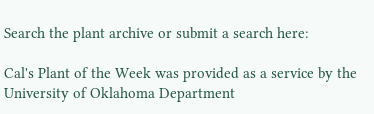Search the plant archive or submit a search here:

Cal's Plant of the Week was provided as a service by the University of Oklahoma Department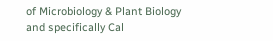of Microbiology & Plant Biology and specifically Cal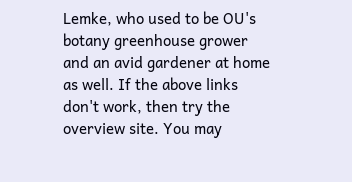Lemke, who used to be OU's botany greenhouse grower and an avid gardener at home as well. If the above links don't work, then try the overview site. You may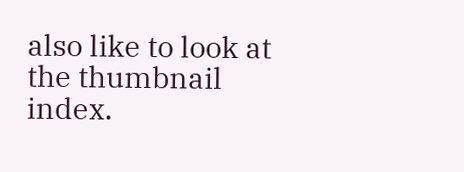also like to look at the thumbnail index.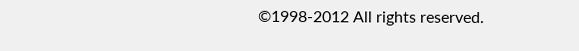©1998-2012 All rights reserved.